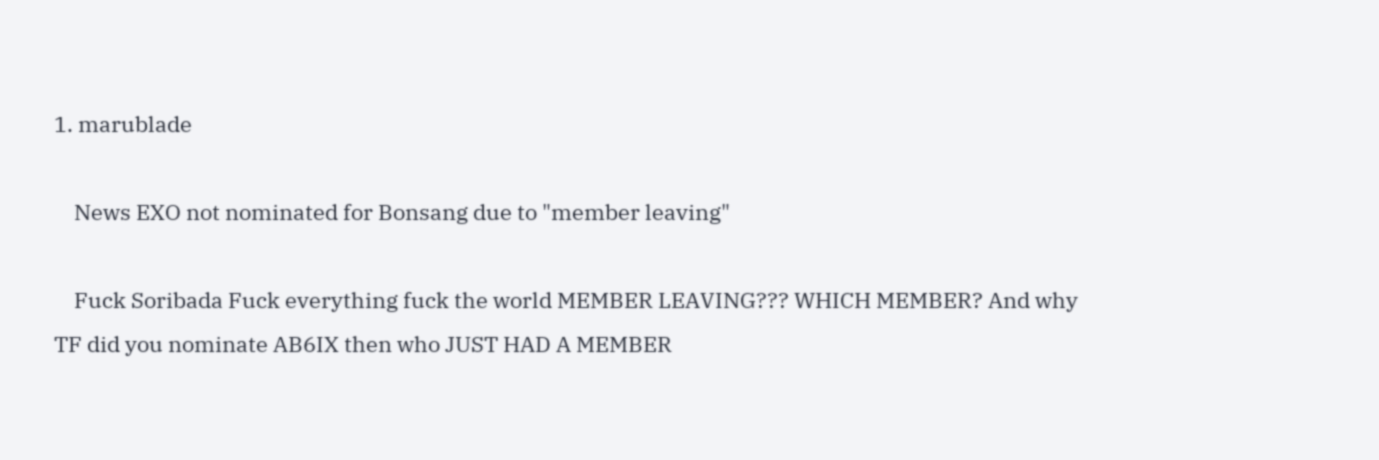1. marublade

    News EXO not nominated for Bonsang due to "member leaving"

    Fuck Soribada Fuck everything fuck the world MEMBER LEAVING??? WHICH MEMBER? And why TF did you nominate AB6IX then who JUST HAD A MEMBER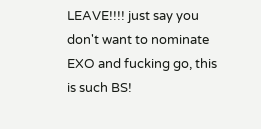LEAVE!!!! just say you don't want to nominate EXO and fucking go, this is such BS!